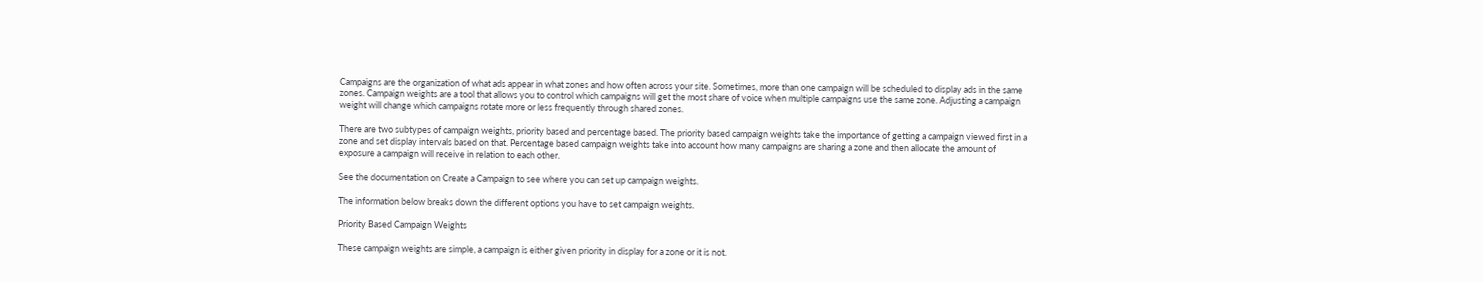Campaigns are the organization of what ads appear in what zones and how often across your site. Sometimes, more than one campaign will be scheduled to display ads in the same zones. Campaign weights are a tool that allows you to control which campaigns will get the most share of voice when multiple campaigns use the same zone. Adjusting a campaign weight will change which campaigns rotate more or less frequently through shared zones.

There are two subtypes of campaign weights, priority based and percentage based. The priority based campaign weights take the importance of getting a campaign viewed first in a zone and set display intervals based on that. Percentage based campaign weights take into account how many campaigns are sharing a zone and then allocate the amount of exposure a campaign will receive in relation to each other.

See the documentation on Create a Campaign to see where you can set up campaign weights.

The information below breaks down the different options you have to set campaign weights.

Priority Based Campaign Weights

These campaign weights are simple, a campaign is either given priority in display for a zone or it is not.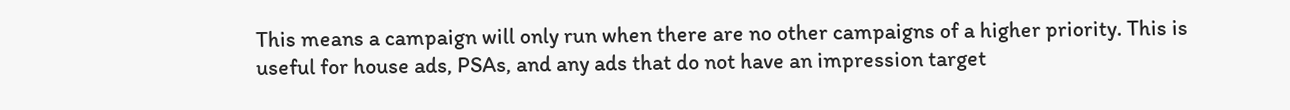This means a campaign will only run when there are no other campaigns of a higher priority. This is useful for house ads, PSAs, and any ads that do not have an impression target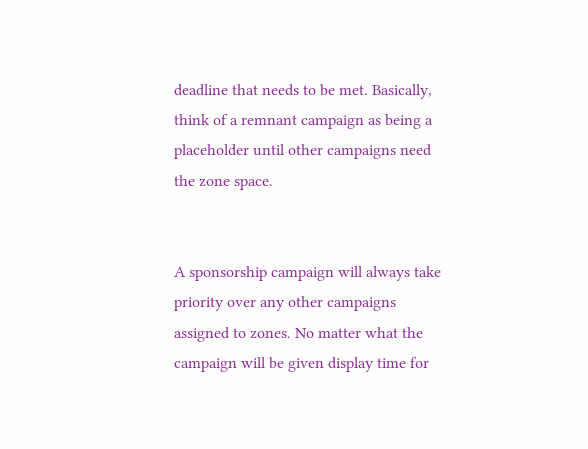deadline that needs to be met. Basically, think of a remnant campaign as being a placeholder until other campaigns need the zone space.


A sponsorship campaign will always take priority over any other campaigns assigned to zones. No matter what the campaign will be given display time for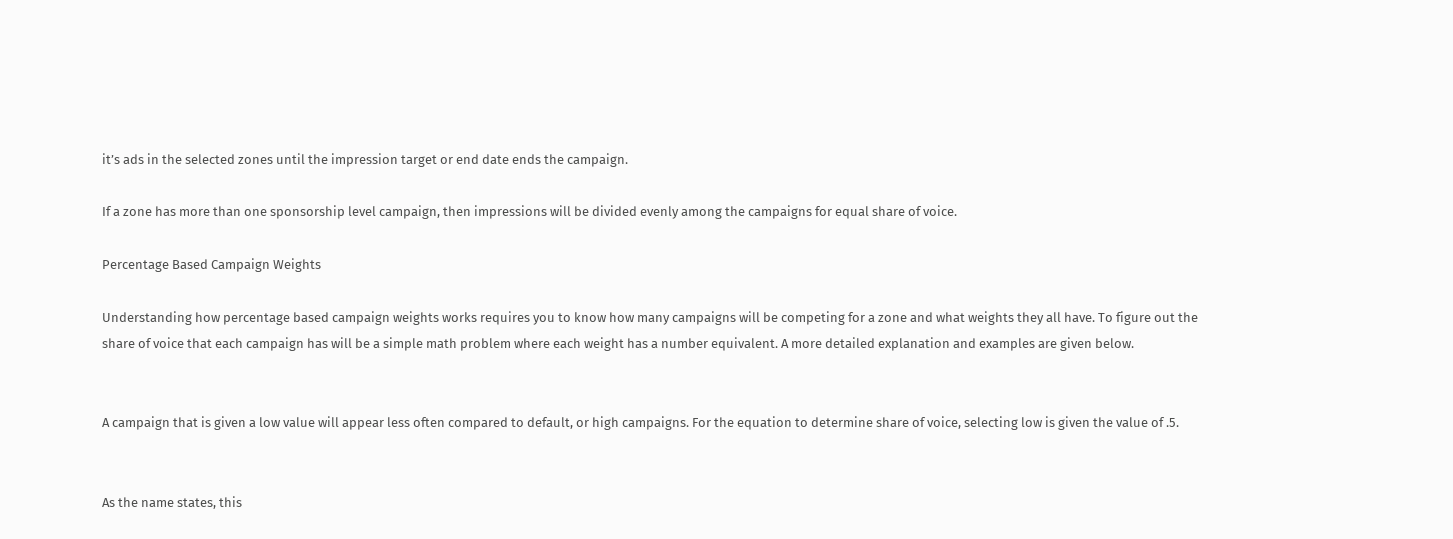it’s ads in the selected zones until the impression target or end date ends the campaign.

If a zone has more than one sponsorship level campaign, then impressions will be divided evenly among the campaigns for equal share of voice.

Percentage Based Campaign Weights

Understanding how percentage based campaign weights works requires you to know how many campaigns will be competing for a zone and what weights they all have. To figure out the share of voice that each campaign has will be a simple math problem where each weight has a number equivalent. A more detailed explanation and examples are given below.


A campaign that is given a low value will appear less often compared to default, or high campaigns. For the equation to determine share of voice, selecting low is given the value of .5.


As the name states, this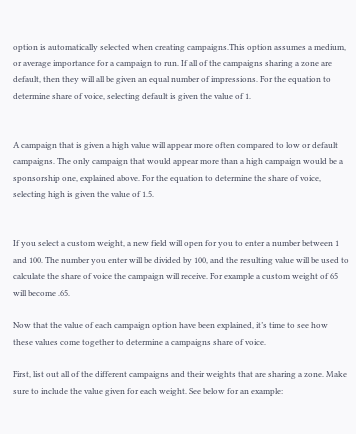option is automatically selected when creating campaigns.This option assumes a medium, or average importance for a campaign to run. If all of the campaigns sharing a zone are default, then they will all be given an equal number of impressions. For the equation to determine share of voice, selecting default is given the value of 1.


A campaign that is given a high value will appear more often compared to low or default campaigns. The only campaign that would appear more than a high campaign would be a sponsorship one, explained above. For the equation to determine the share of voice, selecting high is given the value of 1.5.


If you select a custom weight, a new field will open for you to enter a number between 1 and 100. The number you enter will be divided by 100, and the resulting value will be used to calculate the share of voice the campaign will receive. For example a custom weight of 65 will become .65.

Now that the value of each campaign option have been explained, it’s time to see how these values come together to determine a campaigns share of voice.

First, list out all of the different campaigns and their weights that are sharing a zone. Make sure to include the value given for each weight. See below for an example: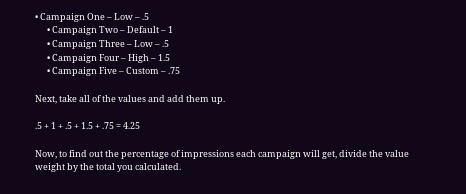• Campaign One – Low – .5
      • Campaign Two – Default – 1
      • Campaign Three – Low – .5
      • Campaign Four – High – 1.5
      • Campaign Five – Custom – .75

Next, take all of the values and add them up.

.5 + 1 + .5 + 1.5 + .75 = 4.25

Now, to find out the percentage of impressions each campaign will get, divide the value weight by the total you calculated.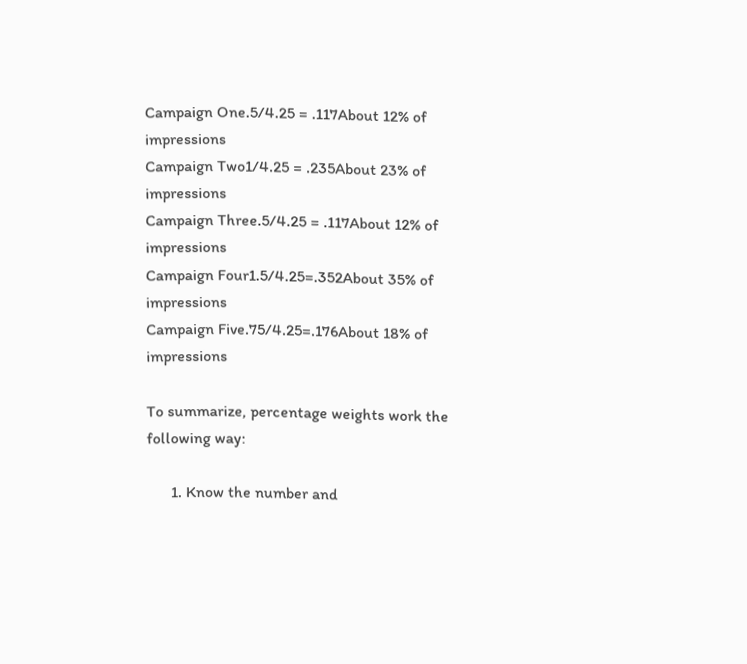Campaign One.5/4.25 = .117About 12% of impressions
Campaign Two1/4.25 = .235About 23% of impressions
Campaign Three.5/4.25 = .117About 12% of impressions
Campaign Four1.5/4.25=.352About 35% of impressions
Campaign Five.75/4.25=.176About 18% of impressions

To summarize, percentage weights work the following way:

      1. Know the number and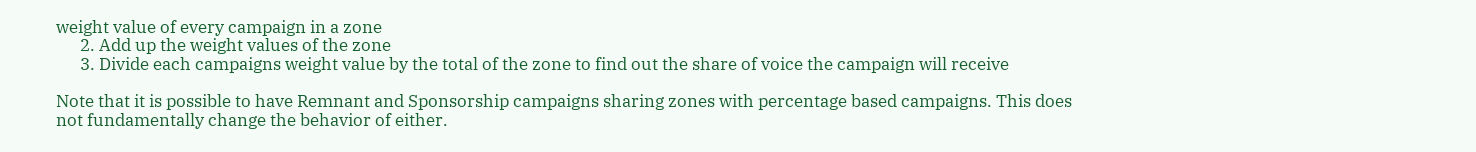weight value of every campaign in a zone
      2. Add up the weight values of the zone
      3. Divide each campaigns weight value by the total of the zone to find out the share of voice the campaign will receive

Note that it is possible to have Remnant and Sponsorship campaigns sharing zones with percentage based campaigns. This does not fundamentally change the behavior of either.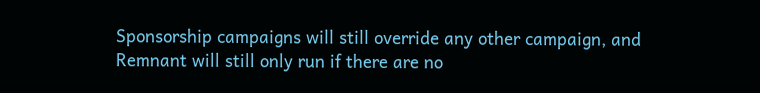Sponsorship campaigns will still override any other campaign, and Remnant will still only run if there are no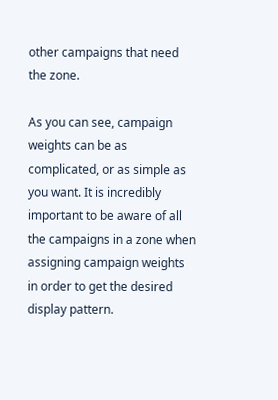other campaigns that need the zone.

As you can see, campaign weights can be as complicated, or as simple as you want. It is incredibly important to be aware of all the campaigns in a zone when assigning campaign weights in order to get the desired display pattern.